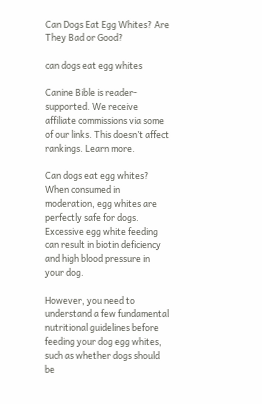Can Dogs Eat Egg Whites? Are They Bad or Good?

can dogs eat egg whites

Canine Bible is reader-supported. We receive affiliate commissions via some of our links. This doesn’t affect rankings. Learn more.

Can dogs eat egg whites? When consumed in moderation, egg whites are perfectly safe for dogs. Excessive egg white feeding can result in biotin deficiency and high blood pressure in your dog.

However, you need to understand a few fundamental nutritional guidelines before feeding your dog egg whites, such as whether dogs should be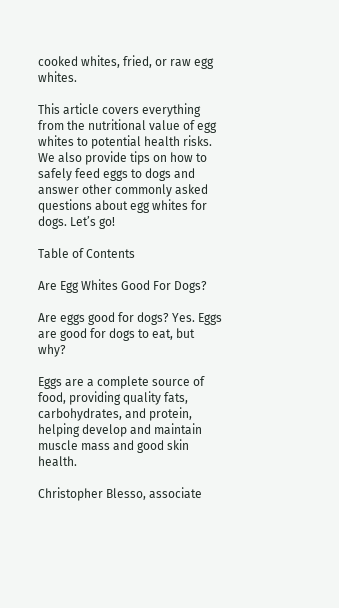cooked whites, fried, or raw egg whites.

This article covers everything from the nutritional value of egg whites to potential health risks. We also provide tips on how to safely feed eggs to dogs and answer other commonly asked questions about egg whites for dogs. Let’s go!

Table of Contents

Are Egg Whites Good For Dogs?

Are eggs good for dogs? Yes. Eggs are good for dogs to eat, but why?

Eggs are a complete source of food, providing quality fats, carbohydrates, and protein, helping develop and maintain muscle mass and good skin health.

Christopher Blesso, associate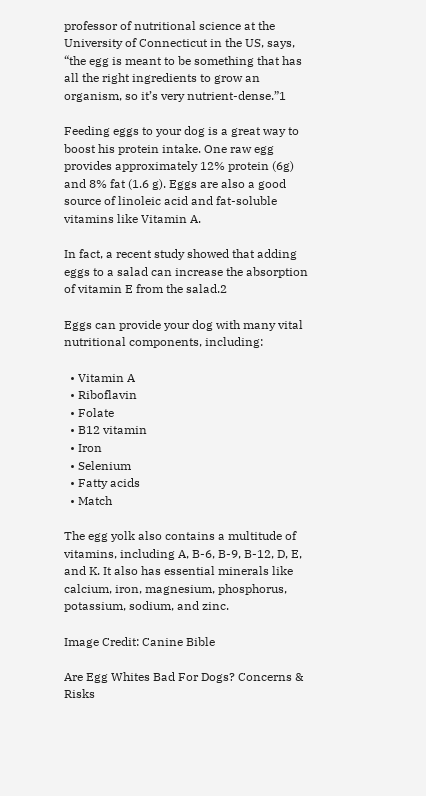professor of nutritional science at the University of Connecticut in the US, says, “the egg is meant to be something that has all the right ingredients to grow an organism, so it’s very nutrient-dense.”1

Feeding eggs to your dog is a great way to boost his protein intake. One raw egg provides approximately 12% protein (6g) and 8% fat (1.6 g). Eggs are also a good source of linoleic acid and fat-soluble vitamins like Vitamin A.

In fact, a recent study showed that adding eggs to a salad can increase the absorption of vitamin E from the salad.2

Eggs can provide your dog with many vital nutritional components, including:

  • Vitamin A
  • Riboflavin
  • Folate
  • B12 vitamin
  • Iron
  • Selenium
  • Fatty acids
  • Match

The egg yolk also contains a multitude of vitamins, including A, B-6, B-9, B-12, D, E, and K. It also has essential minerals like calcium, iron, magnesium, phosphorus, potassium, sodium, and zinc.

Image Credit: Canine Bible

Are Egg Whites Bad For Dogs? Concerns & Risks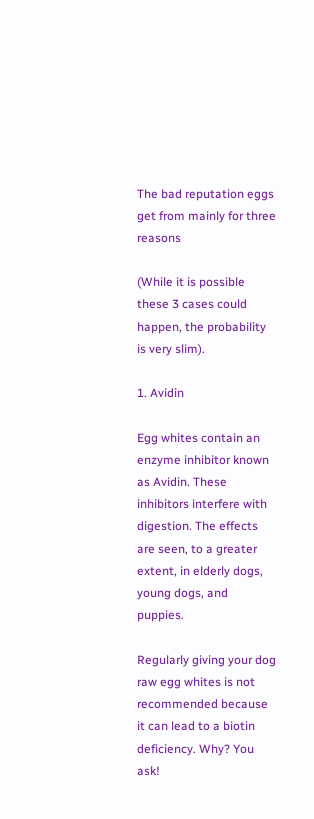The bad reputation eggs get from mainly for three reasons

(While it is possible these 3 cases could happen, the probability is very slim).

1. Avidin

Egg whites contain an enzyme inhibitor known as Avidin. These inhibitors interfere with digestion. The effects are seen, to a greater extent, in elderly dogs, young dogs, and puppies.

Regularly giving your dog raw egg whites is not recommended because it can lead to a biotin deficiency. Why? You ask!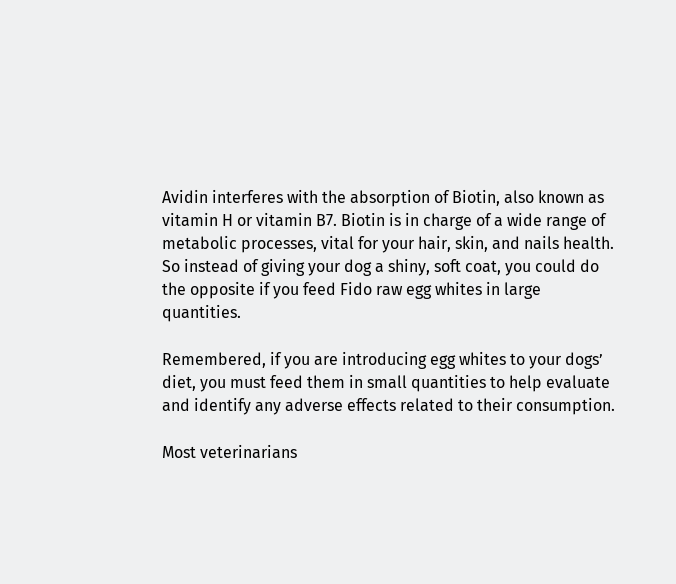Avidin interferes with the absorption of Biotin, also known as vitamin H or vitamin B7. Biotin is in charge of a wide range of metabolic processes, vital for your hair, skin, and nails health. So instead of giving your dog a shiny, soft coat, you could do the opposite if you feed Fido raw egg whites in large quantities.

Remembered, if you are introducing egg whites to your dogs’ diet, you must feed them in small quantities to help evaluate and identify any adverse effects related to their consumption.

Most veterinarians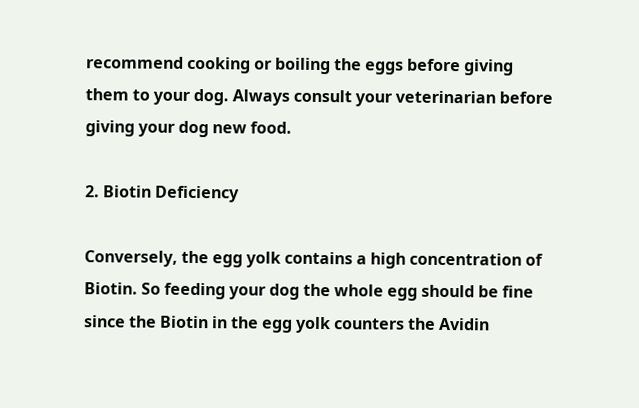recommend cooking or boiling the eggs before giving them to your dog. Always consult your veterinarian before giving your dog new food.

2. Biotin Deficiency

Conversely, the egg yolk contains a high concentration of Biotin. So feeding your dog the whole egg should be fine since the Biotin in the egg yolk counters the Avidin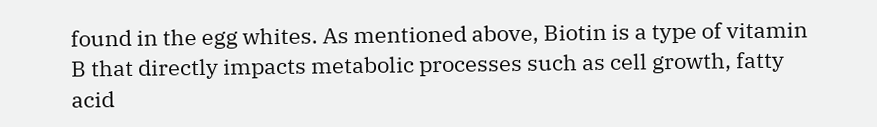found in the egg whites. As mentioned above, Biotin is a type of vitamin B that directly impacts metabolic processes such as cell growth, fatty acid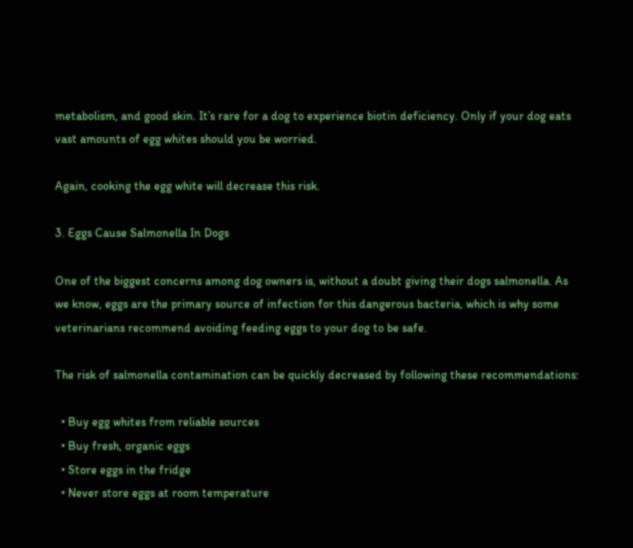metabolism, and good skin. It’s rare for a dog to experience biotin deficiency. Only if your dog eats vast amounts of egg whites should you be worried.

Again, cooking the egg white will decrease this risk.

3. Eggs Cause Salmonella In Dogs

One of the biggest concerns among dog owners is, without a doubt giving their dogs salmonella. As we know, eggs are the primary source of infection for this dangerous bacteria, which is why some veterinarians recommend avoiding feeding eggs to your dog to be safe.

The risk of salmonella contamination can be quickly decreased by following these recommendations:

  • Buy egg whites from reliable sources
  • Buy fresh, organic eggs
  • Store eggs in the fridge
  • Never store eggs at room temperature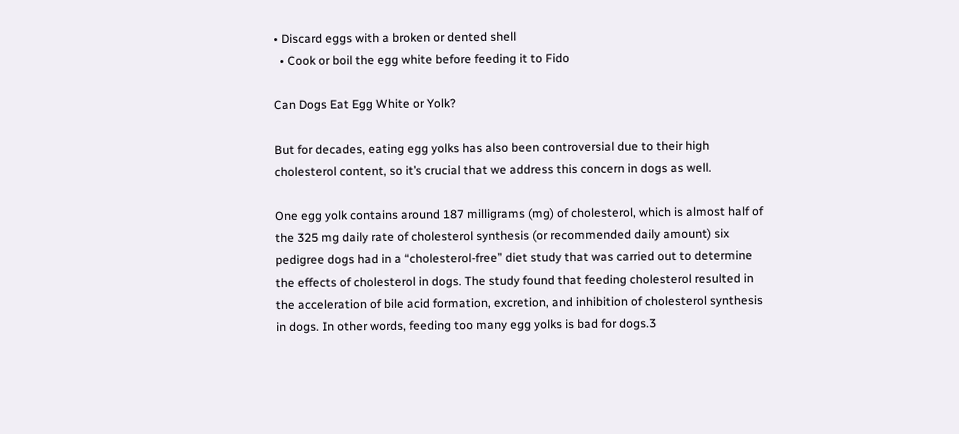• Discard eggs with a broken or dented shell
  • Cook or boil the egg white before feeding it to Fido

Can Dogs Eat Egg White or Yolk?

But for decades, eating egg yolks has also been controversial due to their high cholesterol content, so it’s crucial that we address this concern in dogs as well.

One egg yolk contains around 187 milligrams (mg) of cholesterol, which is almost half of the 325 mg daily rate of cholesterol synthesis (or recommended daily amount) six pedigree dogs had in a “cholesterol-free” diet study that was carried out to determine the effects of cholesterol in dogs. The study found that feeding cholesterol resulted in the acceleration of bile acid formation, excretion, and inhibition of cholesterol synthesis in dogs. In other words, feeding too many egg yolks is bad for dogs.3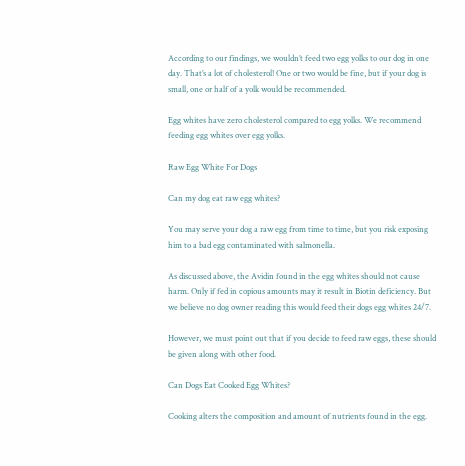According to our findings, we wouldn’t feed two egg yolks to our dog in one day. That’s a lot of cholesterol! One or two would be fine, but if your dog is small, one or half of a yolk would be recommended.

Egg whites have zero cholesterol compared to egg yolks. We recommend feeding egg whites over egg yolks.

Raw Egg White For Dogs

Can my dog eat raw egg whites?

You may serve your dog a raw egg from time to time, but you risk exposing him to a bad egg contaminated with salmonella.

As discussed above, the Avidin found in the egg whites should not cause harm. Only if fed in copious amounts may it result in Biotin deficiency. But we believe no dog owner reading this would feed their dogs egg whites 24/7.

However, we must point out that if you decide to feed raw eggs, these should be given along with other food.

Can Dogs Eat Cooked Egg Whites?

Cooking alters the composition and amount of nutrients found in the egg.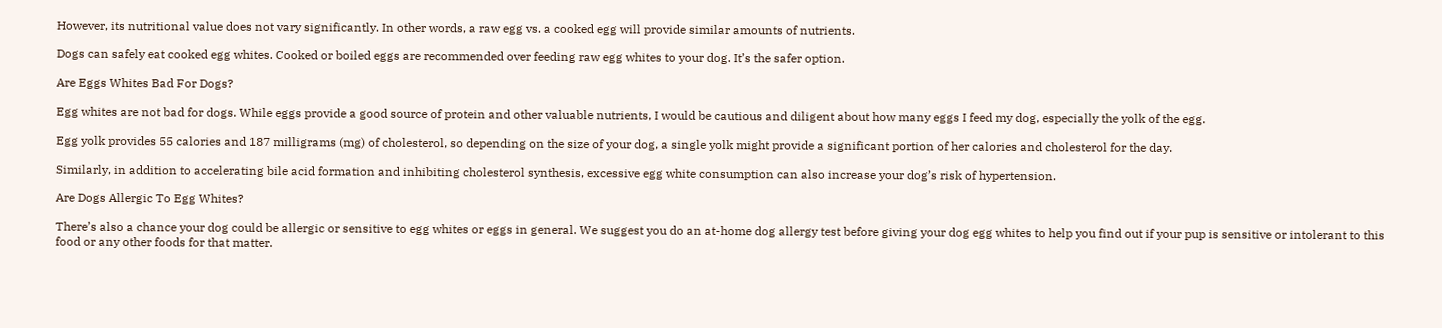However, its nutritional value does not vary significantly. In other words, a raw egg vs. a cooked egg will provide similar amounts of nutrients.

Dogs can safely eat cooked egg whites. Cooked or boiled eggs are recommended over feeding raw egg whites to your dog. It’s the safer option.

Are Eggs Whites Bad For Dogs?

Egg whites are not bad for dogs. While eggs provide a good source of protein and other valuable nutrients, I would be cautious and diligent about how many eggs I feed my dog, especially the yolk of the egg.

Egg yolk provides 55 calories and 187 milligrams (mg) of cholesterol, so depending on the size of your dog, a single yolk might provide a significant portion of her calories and cholesterol for the day.

Similarly, in addition to accelerating bile acid formation and inhibiting cholesterol synthesis, excessive egg white consumption can also increase your dog’s risk of hypertension.

Are Dogs Allergic To Egg Whites?

There’s also a chance your dog could be allergic or sensitive to egg whites or eggs in general. We suggest you do an at-home dog allergy test before giving your dog egg whites to help you find out if your pup is sensitive or intolerant to this food or any other foods for that matter.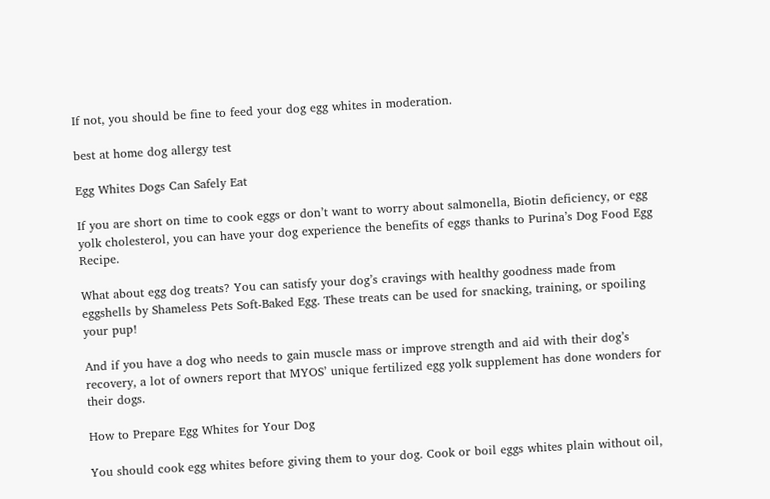If not, you should be fine to feed your dog egg whites in moderation.

best at home dog allergy test

Egg Whites Dogs Can Safely Eat

If you are short on time to cook eggs or don’t want to worry about salmonella, Biotin deficiency, or egg yolk cholesterol, you can have your dog experience the benefits of eggs thanks to Purina’s Dog Food Egg Recipe.

What about egg dog treats? You can satisfy your dog’s cravings with healthy goodness made from eggshells by Shameless Pets Soft-Baked Egg. These treats can be used for snacking, training, or spoiling your pup!

And if you have a dog who needs to gain muscle mass or improve strength and aid with their dog’s recovery, a lot of owners report that MYOS’ unique fertilized egg yolk supplement has done wonders for their dogs.

How to Prepare Egg Whites for Your Dog

You should cook egg whites before giving them to your dog. Cook or boil eggs whites plain without oil,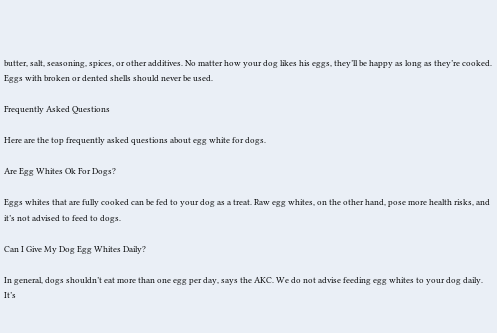butter, salt, seasoning, spices, or other additives. No matter how your dog likes his eggs, they’ll be happy as long as they’re cooked. Eggs with broken or dented shells should never be used.

Frequently Asked Questions

Here are the top frequently asked questions about egg white for dogs.

Are Egg Whites Ok For Dogs?

Eggs whites that are fully cooked can be fed to your dog as a treat. Raw egg whites, on the other hand, pose more health risks, and it’s not advised to feed to dogs.

Can I Give My Dog Egg Whites Daily?

In general, dogs shouldn’t eat more than one egg per day, says the AKC. We do not advise feeding egg whites to your dog daily. It’s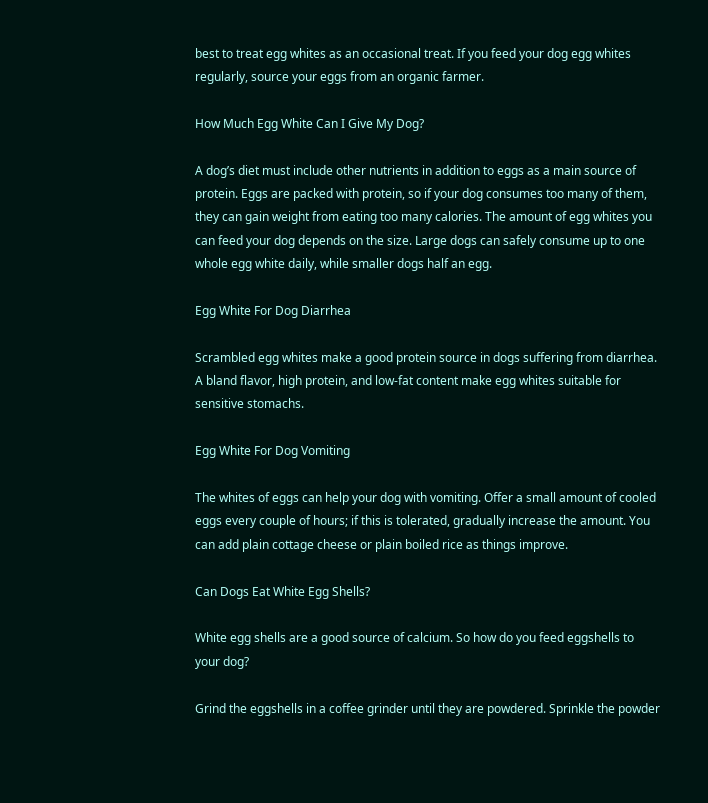best to treat egg whites as an occasional treat. If you feed your dog egg whites regularly, source your eggs from an organic farmer.

How Much Egg White Can I Give My Dog?

A dog’s diet must include other nutrients in addition to eggs as a main source of protein. Eggs are packed with protein, so if your dog consumes too many of them, they can gain weight from eating too many calories. The amount of egg whites you can feed your dog depends on the size. Large dogs can safely consume up to one whole egg white daily, while smaller dogs half an egg.

Egg White For Dog Diarrhea

Scrambled egg whites make a good protein source in dogs suffering from diarrhea. A bland flavor, high protein, and low-fat content make egg whites suitable for sensitive stomachs.

Egg White For Dog Vomiting

The whites of eggs can help your dog with vomiting. Offer a small amount of cooled eggs every couple of hours; if this is tolerated, gradually increase the amount. You can add plain cottage cheese or plain boiled rice as things improve.

Can Dogs Eat White Egg Shells?

White egg shells are a good source of calcium. So how do you feed eggshells to your dog?

Grind the eggshells in a coffee grinder until they are powdered. Sprinkle the powder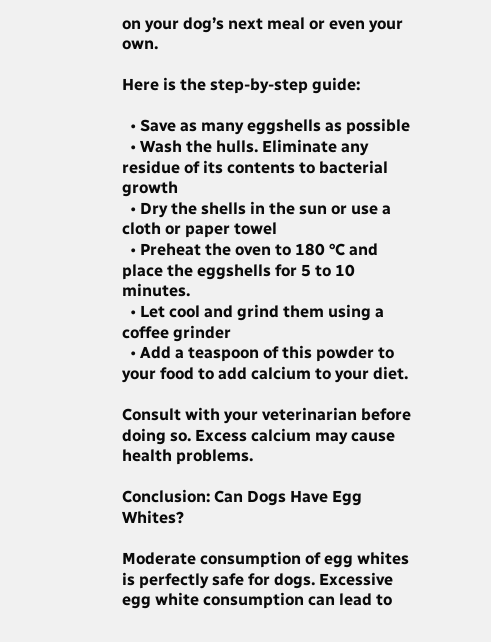on your dog’s next meal or even your own.

Here is the step-by-step guide:

  • Save as many eggshells as possible
  • Wash the hulls. Eliminate any residue of its contents to bacterial growth
  • Dry the shells in the sun or use a cloth or paper towel
  • Preheat the oven to 180 °C and place the eggshells for 5 to 10 minutes.
  • Let cool and grind them using a coffee grinder
  • Add a teaspoon of this powder to your food to add calcium to your diet.

Consult with your veterinarian before doing so. Excess calcium may cause health problems.

Conclusion: Can Dogs Have Egg Whites?

Moderate consumption of egg whites is perfectly safe for dogs. Excessive egg white consumption can lead to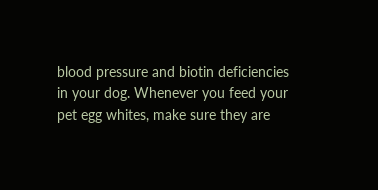blood pressure and biotin deficiencies in your dog. Whenever you feed your pet egg whites, make sure they are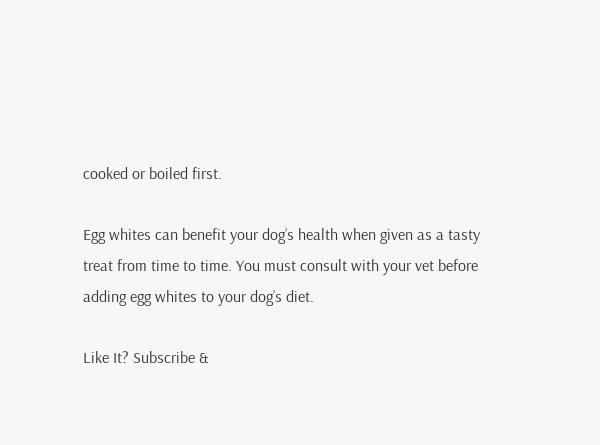cooked or boiled first.

Egg whites can benefit your dog’s health when given as a tasty treat from time to time. You must consult with your vet before adding egg whites to your dog’s diet.

Like It? Subscribe &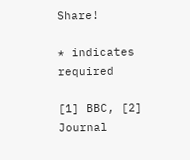Share!

* indicates required

[1] BBC, [2] Journal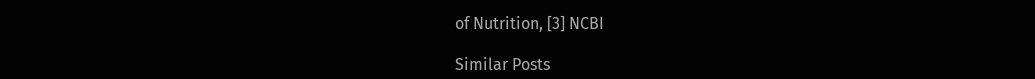of Nutrition, [3] NCBI

Similar Posts